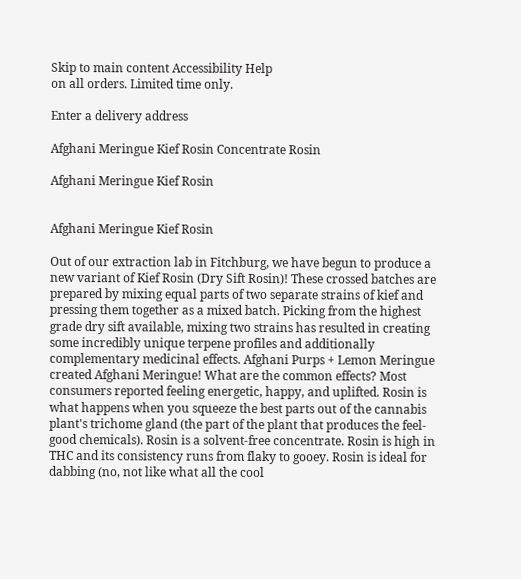Skip to main content Accessibility Help
on all orders. Limited time only.

Enter a delivery address

Afghani Meringue Kief Rosin Concentrate Rosin

Afghani Meringue Kief Rosin


Afghani Meringue Kief Rosin

Out of our extraction lab in Fitchburg, we have begun to produce a new variant of Kief Rosin (Dry Sift Rosin)! These crossed batches are prepared by mixing equal parts of two separate strains of kief and pressing them together as a mixed batch. Picking from the highest grade dry sift available, mixing two strains has resulted in creating some incredibly unique terpene profiles and additionally complementary medicinal effects. Afghani Purps + Lemon Meringue created Afghani Meringue! What are the common effects? Most consumers reported feeling energetic, happy, and uplifted. Rosin is what happens when you squeeze the best parts out of the cannabis plant's trichome gland (the part of the plant that produces the feel-good chemicals). Rosin is a solvent-free concentrate. Rosin is high in THC and its consistency runs from flaky to gooey. Rosin is ideal for dabbing (no, not like what all the cool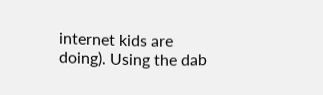internet kids are doing). Using the dab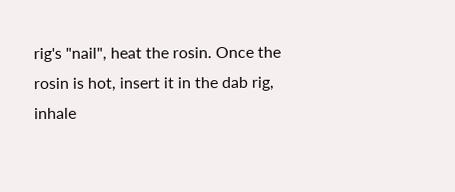rig's "nail", heat the rosin. Once the rosin is hot, insert it in the dab rig, inhale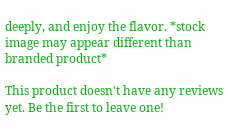deeply, and enjoy the flavor. *stock image may appear different than branded product*

This product doesn't have any reviews yet. Be the first to leave one!